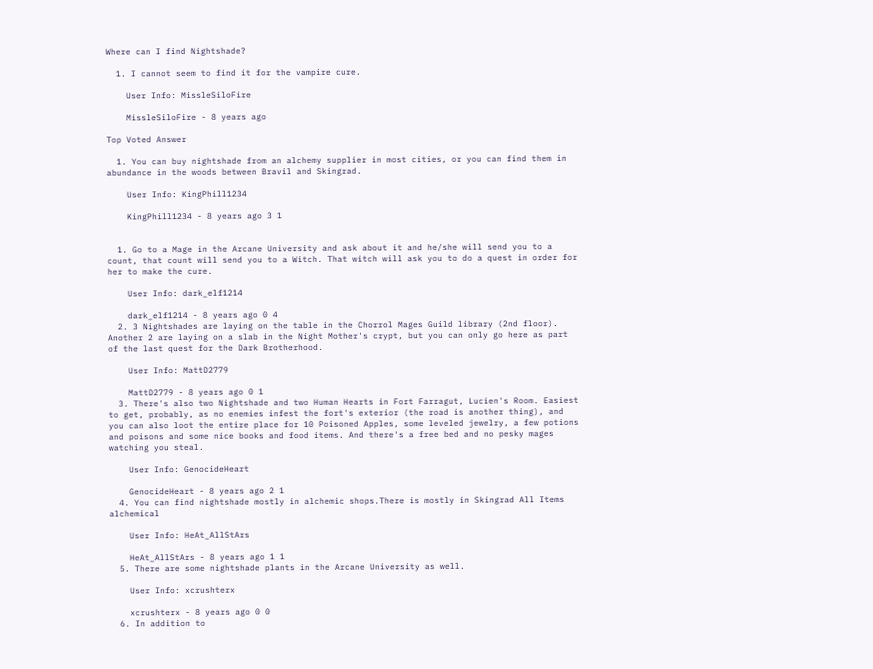Where can I find Nightshade?

  1. I cannot seem to find it for the vampire cure.

    User Info: MissleSiloFire

    MissleSiloFire - 8 years ago

Top Voted Answer

  1. You can buy nightshade from an alchemy supplier in most cities, or you can find them in abundance in the woods between Bravil and Skingrad.

    User Info: KingPhill1234

    KingPhill1234 - 8 years ago 3 1


  1. Go to a Mage in the Arcane University and ask about it and he/she will send you to a count, that count will send you to a Witch. That witch will ask you to do a quest in order for her to make the cure.

    User Info: dark_elf1214

    dark_elf1214 - 8 years ago 0 4
  2. 3 Nightshades are laying on the table in the Chorrol Mages Guild library (2nd floor). Another 2 are laying on a slab in the Night Mother's crypt, but you can only go here as part of the last quest for the Dark Brotherhood.

    User Info: MattD2779

    MattD2779 - 8 years ago 0 1
  3. There's also two Nightshade and two Human Hearts in Fort Farragut, Lucien's Room. Easiest to get, probably, as no enemies infest the fort's exterior (the road is another thing), and you can also loot the entire place for 10 Poisoned Apples, some leveled jewelry, a few potions and poisons and some nice books and food items. And there's a free bed and no pesky mages watching you steal.

    User Info: GenocideHeart

    GenocideHeart - 8 years ago 2 1
  4. You can find nightshade mostly in alchemic shops.There is mostly in Skingrad All Items alchemical

    User Info: HeAt_AllStArs

    HeAt_AllStArs - 8 years ago 1 1
  5. There are some nightshade plants in the Arcane University as well.

    User Info: xcrushterx

    xcrushterx - 8 years ago 0 0
  6. In addition to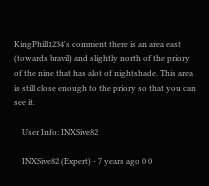KingPhill1234's comment there is an area east (towards bravil) and slightly north of the priory of the nine that has alot of nightshade. This area is still close enough to the priory so that you can see it.

    User Info: INXSive82

    INXSive82 (Expert) - 7 years ago 0 0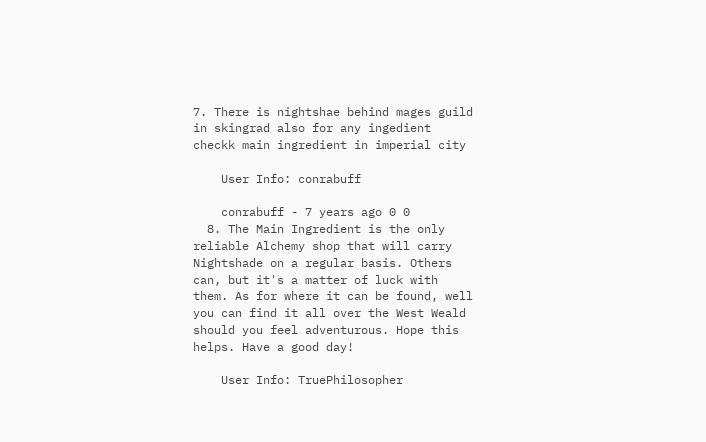7. There is nightshae behind mages guild in skingrad also for any ingedient checkk main ingredient in imperial city

    User Info: conrabuff

    conrabuff - 7 years ago 0 0
  8. The Main Ingredient is the only reliable Alchemy shop that will carry Nightshade on a regular basis. Others can, but it's a matter of luck with them. As for where it can be found, well you can find it all over the West Weald should you feel adventurous. Hope this helps. Have a good day!

    User Info: TruePhilosopher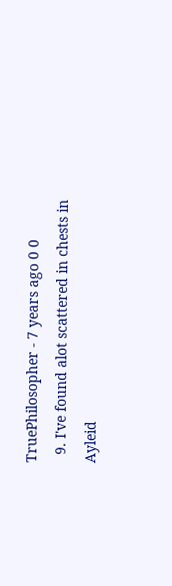TruePhilosopher - 7 years ago 0 0
  9. I've found alot scattered in chests in Ayleid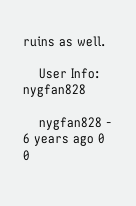ruins as well.

    User Info: nygfan828

    nygfan828 - 6 years ago 0 0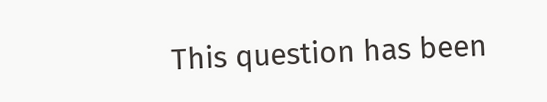This question has been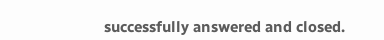successfully answered and closed.